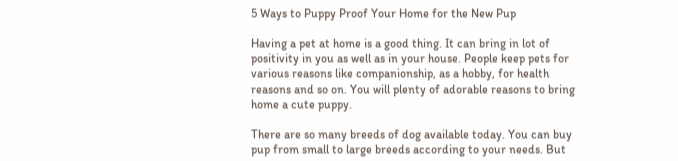5 Ways to Puppy Proof Your Home for the New Pup

Having a pet at home is a good thing. It can bring in lot of positivity in you as well as in your house. People keep pets for various reasons like companionship, as a hobby, for health reasons and so on. You will plenty of adorable reasons to bring home a cute puppy.

There are so many breeds of dog available today. You can buy pup from small to large breeds according to your needs. But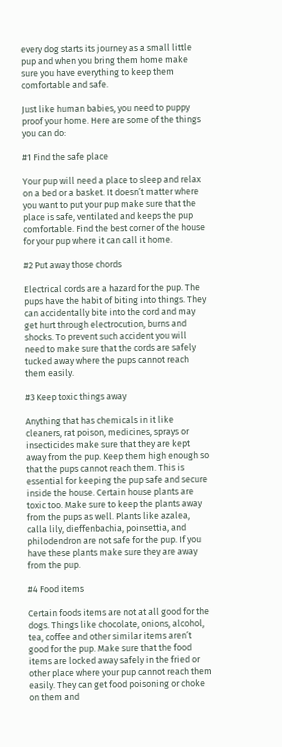every dog starts its journey as a small little pup and when you bring them home make sure you have everything to keep them comfortable and safe.

Just like human babies, you need to puppy proof your home. Here are some of the things you can do:

#1 Find the safe place

Your pup will need a place to sleep and relax on a bed or a basket. It doesn’t matter where you want to put your pup make sure that the place is safe, ventilated and keeps the pup comfortable. Find the best corner of the house for your pup where it can call it home.

#2 Put away those chords

Electrical cords are a hazard for the pup. The pups have the habit of biting into things. They can accidentally bite into the cord and may get hurt through electrocution, burns and shocks. To prevent such accident you will need to make sure that the cords are safely tucked away where the pups cannot reach them easily.

#3 Keep toxic things away

Anything that has chemicals in it like cleaners, rat poison, medicines, sprays or insecticides make sure that they are kept away from the pup. Keep them high enough so that the pups cannot reach them. This is essential for keeping the pup safe and secure inside the house. Certain house plants are toxic too. Make sure to keep the plants away from the pups as well. Plants like azalea, calla lily, dieffenbachia, poinsettia, and philodendron are not safe for the pup. If you have these plants make sure they are away from the pup.

#4 Food items

Certain foods items are not at all good for the dogs. Things like chocolate, onions, alcohol, tea, coffee and other similar items aren’t good for the pup. Make sure that the food items are locked away safely in the fried or other place where your pup cannot reach them easily. They can get food poisoning or choke on them and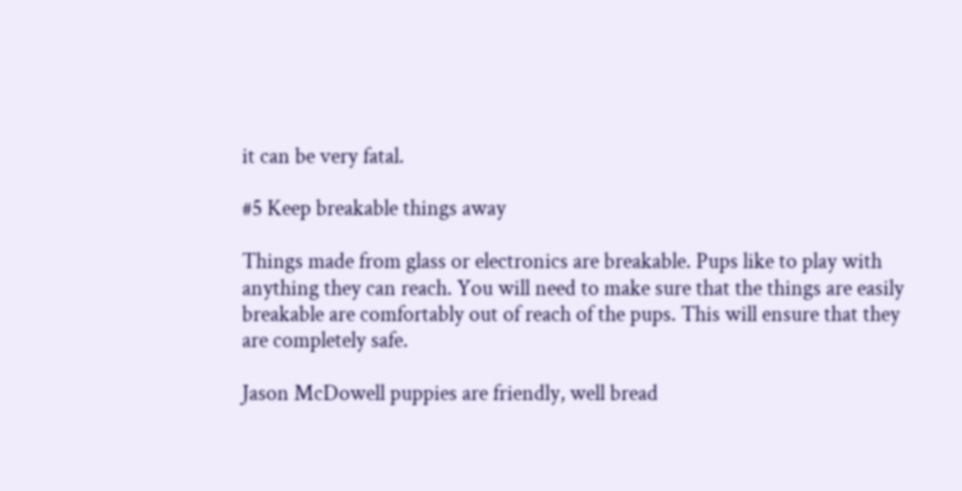it can be very fatal.

#5 Keep breakable things away

Things made from glass or electronics are breakable. Pups like to play with anything they can reach. You will need to make sure that the things are easily breakable are comfortably out of reach of the pups. This will ensure that they are completely safe.

Jason McDowell puppies are friendly, well bread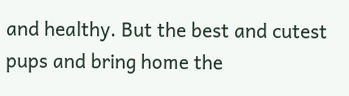and healthy. But the best and cutest pups and bring home the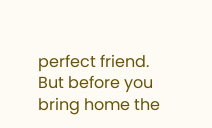perfect friend. But before you bring home the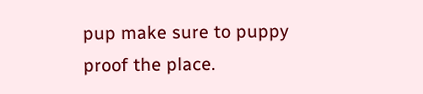pup make sure to puppy proof the place.